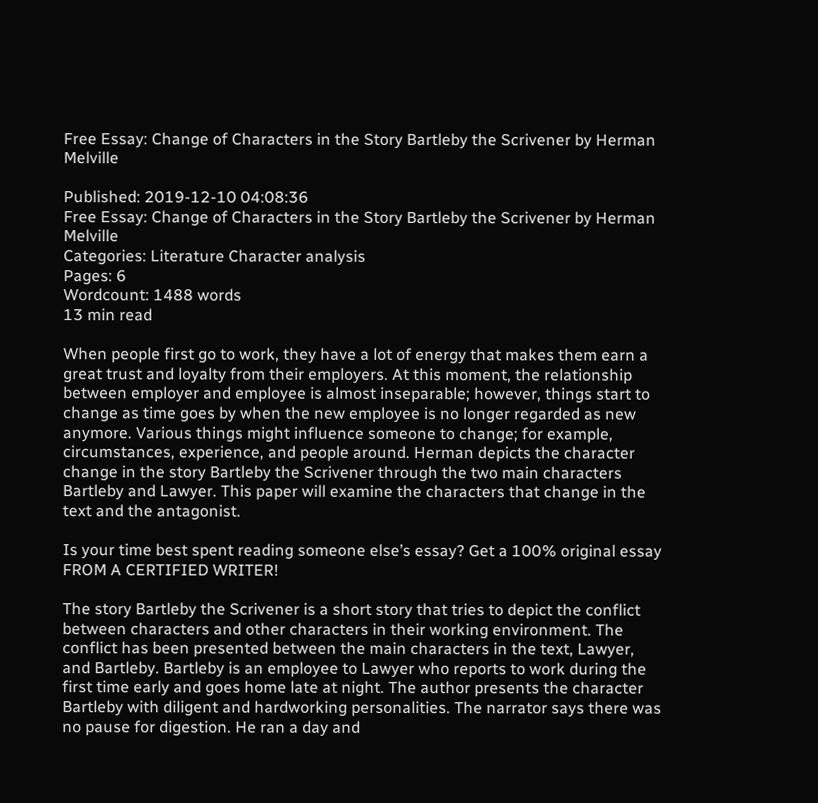Free Essay: Change of Characters in the Story Bartleby the Scrivener by Herman Melville

Published: 2019-12-10 04:08:36
Free Essay: Change of Characters in the Story Bartleby the Scrivener by Herman Melville
Categories: Literature Character analysis
Pages: 6
Wordcount: 1488 words
13 min read

When people first go to work, they have a lot of energy that makes them earn a great trust and loyalty from their employers. At this moment, the relationship between employer and employee is almost inseparable; however, things start to change as time goes by when the new employee is no longer regarded as new anymore. Various things might influence someone to change; for example, circumstances, experience, and people around. Herman depicts the character change in the story Bartleby the Scrivener through the two main characters Bartleby and Lawyer. This paper will examine the characters that change in the text and the antagonist.

Is your time best spent reading someone else’s essay? Get a 100% original essay FROM A CERTIFIED WRITER!

The story Bartleby the Scrivener is a short story that tries to depict the conflict between characters and other characters in their working environment. The conflict has been presented between the main characters in the text, Lawyer, and Bartleby. Bartleby is an employee to Lawyer who reports to work during the first time early and goes home late at night. The author presents the character Bartleby with diligent and hardworking personalities. The narrator says there was no pause for digestion. He ran a day and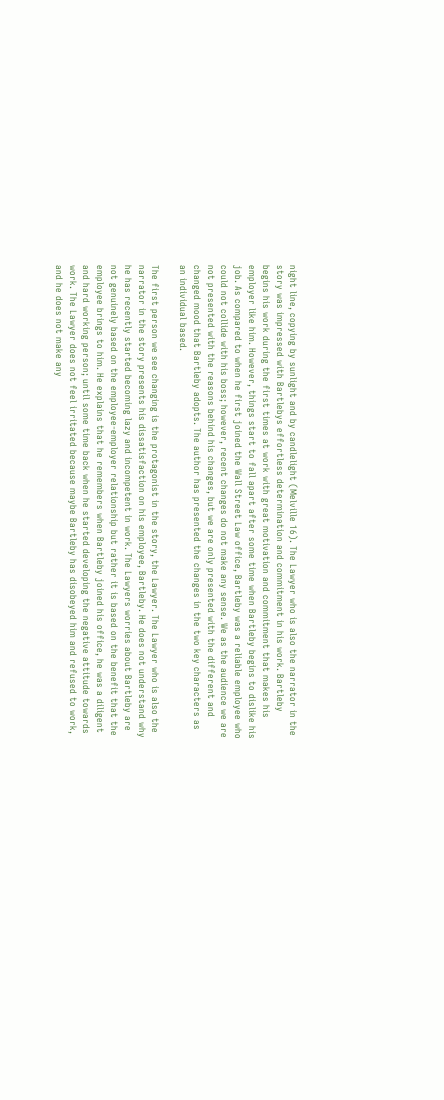night line, copying by sunlight and by candlelight (Melville 16). The Lawyer who is also the narrator in the story was impressed with Bartlebys effortless determination and commitment in his work. Bartleby begins his work during the first times at work with great motivation and commitment that makes his employer like him. However, things start to fall apart after some time when Bartleby begins to dislike his job. As compared to when he first joined the Wall Street Law office, Bartleby was a reliable employee who could not collide with his boss; however, recent changes do not make any sense. We as the audience we are not presented with the reasons behind his changes, but we are only presented with the different and changed mood that Bartleby adopts. The author has presented the changes in the two key characters as an individual based.

The first person we see changing is the protagonist in the story, the Lawyer. The Lawyer who is also the narrator in the story presents his dissatisfaction on his employee, Bartleby. He does not understand why he has recently started becoming lazy and incompetent in work. The Lawyers worries about Bartleby are not genuinely based on the employee-employer relationship but rather it is based on the benefit that the employee brings to him. He explains that he remembers when Bartleby joined his office, he was a diligent and hard working person; until some time back when he started developing the negative attitude towards work. The Lawyer does not feel irritated because maybe Bartleby has disobeyed him and refused to work, and he does not make any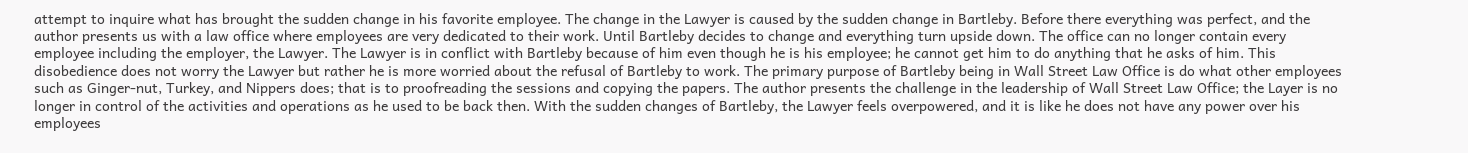attempt to inquire what has brought the sudden change in his favorite employee. The change in the Lawyer is caused by the sudden change in Bartleby. Before there everything was perfect, and the author presents us with a law office where employees are very dedicated to their work. Until Bartleby decides to change and everything turn upside down. The office can no longer contain every employee including the employer, the Lawyer. The Lawyer is in conflict with Bartleby because of him even though he is his employee; he cannot get him to do anything that he asks of him. This disobedience does not worry the Lawyer but rather he is more worried about the refusal of Bartleby to work. The primary purpose of Bartleby being in Wall Street Law Office is do what other employees such as Ginger-nut, Turkey, and Nippers does; that is to proofreading the sessions and copying the papers. The author presents the challenge in the leadership of Wall Street Law Office; the Layer is no longer in control of the activities and operations as he used to be back then. With the sudden changes of Bartleby, the Lawyer feels overpowered, and it is like he does not have any power over his employees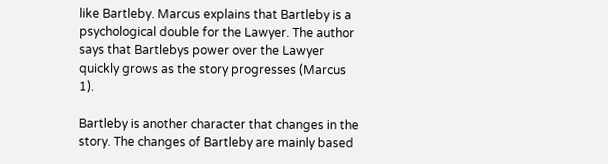like Bartleby. Marcus explains that Bartleby is a psychological double for the Lawyer. The author says that Bartlebys power over the Lawyer quickly grows as the story progresses (Marcus 1).

Bartleby is another character that changes in the story. The changes of Bartleby are mainly based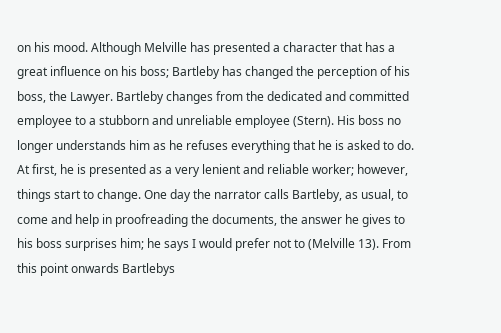on his mood. Although Melville has presented a character that has a great influence on his boss; Bartleby has changed the perception of his boss, the Lawyer. Bartleby changes from the dedicated and committed employee to a stubborn and unreliable employee (Stern). His boss no longer understands him as he refuses everything that he is asked to do. At first, he is presented as a very lenient and reliable worker; however, things start to change. One day the narrator calls Bartleby, as usual, to come and help in proofreading the documents, the answer he gives to his boss surprises him; he says I would prefer not to (Melville 13). From this point onwards Bartlebys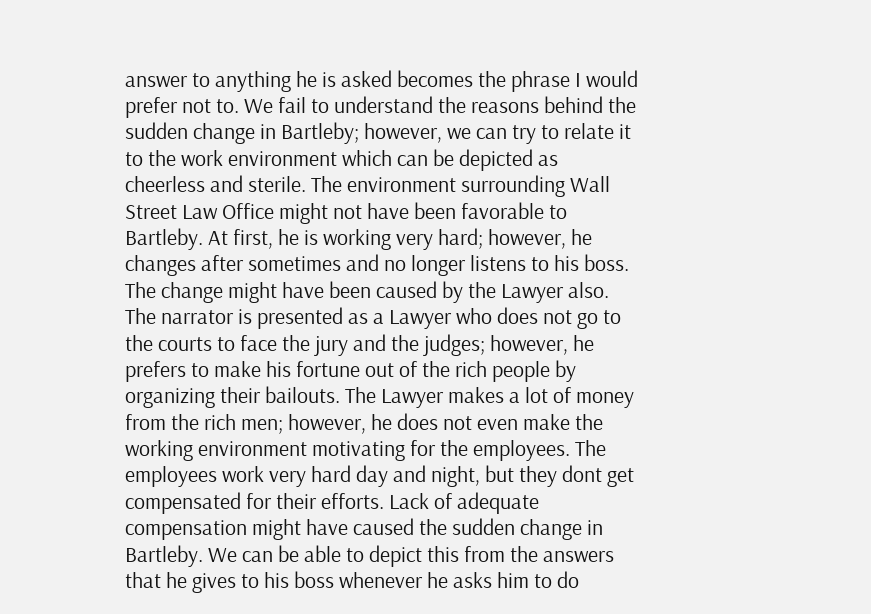answer to anything he is asked becomes the phrase I would prefer not to. We fail to understand the reasons behind the sudden change in Bartleby; however, we can try to relate it to the work environment which can be depicted as cheerless and sterile. The environment surrounding Wall Street Law Office might not have been favorable to Bartleby. At first, he is working very hard; however, he changes after sometimes and no longer listens to his boss. The change might have been caused by the Lawyer also. The narrator is presented as a Lawyer who does not go to the courts to face the jury and the judges; however, he prefers to make his fortune out of the rich people by organizing their bailouts. The Lawyer makes a lot of money from the rich men; however, he does not even make the working environment motivating for the employees. The employees work very hard day and night, but they dont get compensated for their efforts. Lack of adequate compensation might have caused the sudden change in Bartleby. We can be able to depict this from the answers that he gives to his boss whenever he asks him to do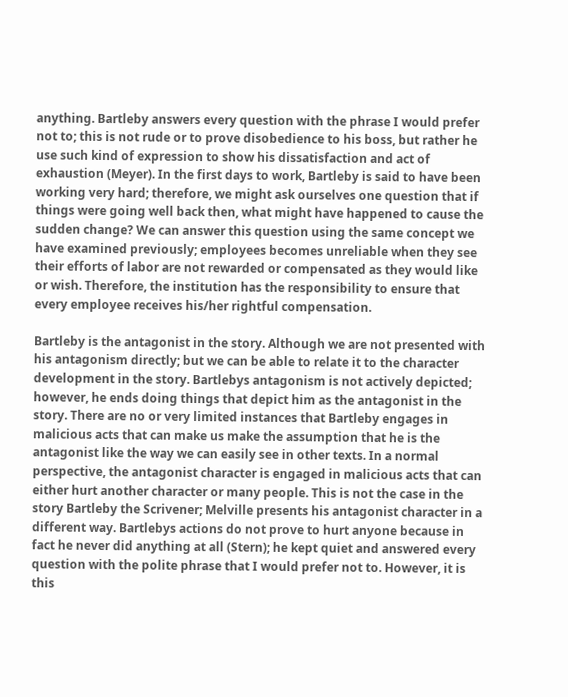anything. Bartleby answers every question with the phrase I would prefer not to; this is not rude or to prove disobedience to his boss, but rather he use such kind of expression to show his dissatisfaction and act of exhaustion (Meyer). In the first days to work, Bartleby is said to have been working very hard; therefore, we might ask ourselves one question that if things were going well back then, what might have happened to cause the sudden change? We can answer this question using the same concept we have examined previously; employees becomes unreliable when they see their efforts of labor are not rewarded or compensated as they would like or wish. Therefore, the institution has the responsibility to ensure that every employee receives his/her rightful compensation.

Bartleby is the antagonist in the story. Although we are not presented with his antagonism directly; but we can be able to relate it to the character development in the story. Bartlebys antagonism is not actively depicted; however, he ends doing things that depict him as the antagonist in the story. There are no or very limited instances that Bartleby engages in malicious acts that can make us make the assumption that he is the antagonist like the way we can easily see in other texts. In a normal perspective, the antagonist character is engaged in malicious acts that can either hurt another character or many people. This is not the case in the story Bartleby the Scrivener; Melville presents his antagonist character in a different way. Bartlebys actions do not prove to hurt anyone because in fact he never did anything at all (Stern); he kept quiet and answered every question with the polite phrase that I would prefer not to. However, it is this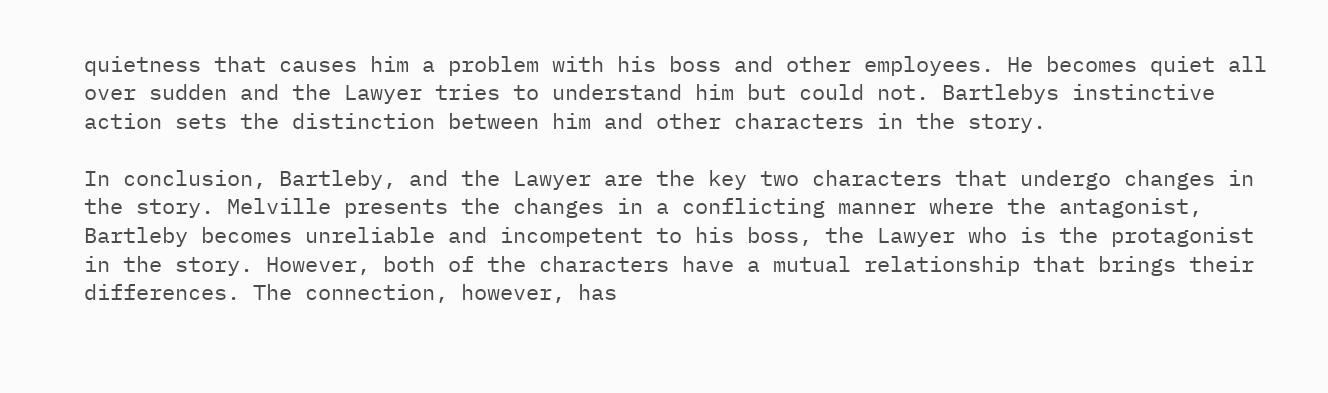quietness that causes him a problem with his boss and other employees. He becomes quiet all over sudden and the Lawyer tries to understand him but could not. Bartlebys instinctive action sets the distinction between him and other characters in the story.

In conclusion, Bartleby, and the Lawyer are the key two characters that undergo changes in the story. Melville presents the changes in a conflicting manner where the antagonist, Bartleby becomes unreliable and incompetent to his boss, the Lawyer who is the protagonist in the story. However, both of the characters have a mutual relationship that brings their differences. The connection, however, has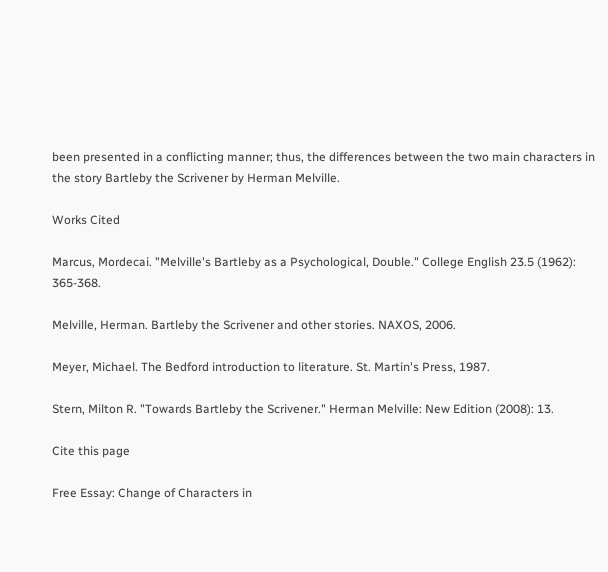been presented in a conflicting manner; thus, the differences between the two main characters in the story Bartleby the Scrivener by Herman Melville.

Works Cited

Marcus, Mordecai. "Melville's Bartleby as a Psychological, Double." College English 23.5 (1962): 365-368.

Melville, Herman. Bartleby the Scrivener and other stories. NAXOS, 2006.

Meyer, Michael. The Bedford introduction to literature. St. Martin's Press, 1987.

Stern, Milton R. "Towards Bartleby the Scrivener." Herman Melville: New Edition (2008): 13.

Cite this page

Free Essay: Change of Characters in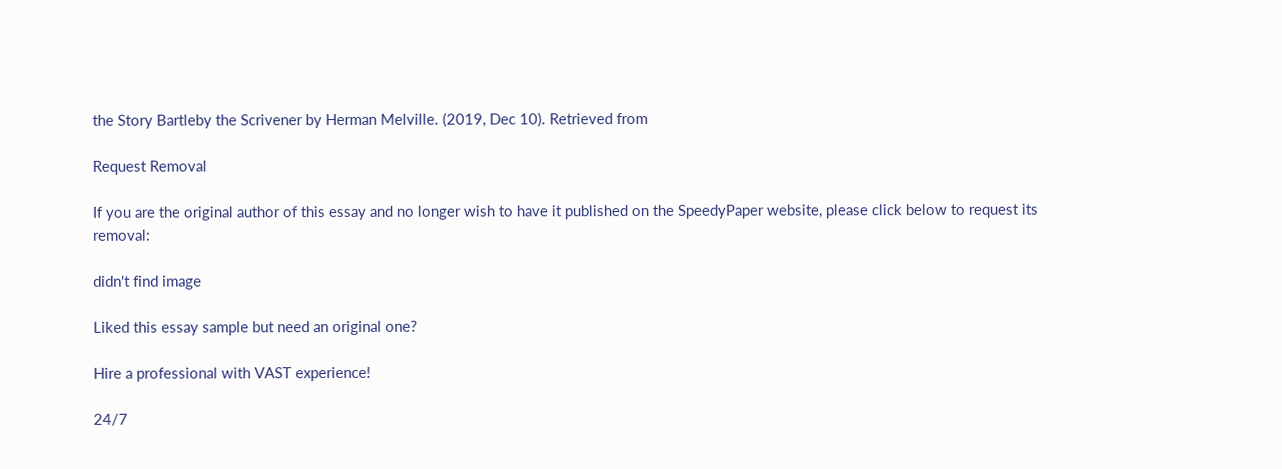the Story Bartleby the Scrivener by Herman Melville. (2019, Dec 10). Retrieved from

Request Removal

If you are the original author of this essay and no longer wish to have it published on the SpeedyPaper website, please click below to request its removal:

didn't find image

Liked this essay sample but need an original one?

Hire a professional with VAST experience!

24/7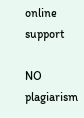online support

NO plagiarism